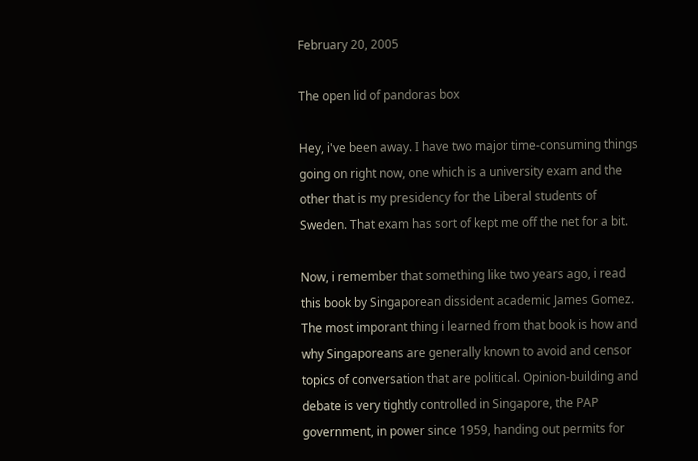February 20, 2005

The open lid of pandoras box

Hey, i've been away. I have two major time-consuming things going on right now, one which is a university exam and the other that is my presidency for the Liberal students of Sweden. That exam has sort of kept me off the net for a bit.

Now, i remember that something like two years ago, i read this book by Singaporean dissident academic James Gomez. The most imporant thing i learned from that book is how and why Singaporeans are generally known to avoid and censor topics of conversation that are political. Opinion-building and debate is very tightly controlled in Singapore, the PAP government, in power since 1959, handing out permits for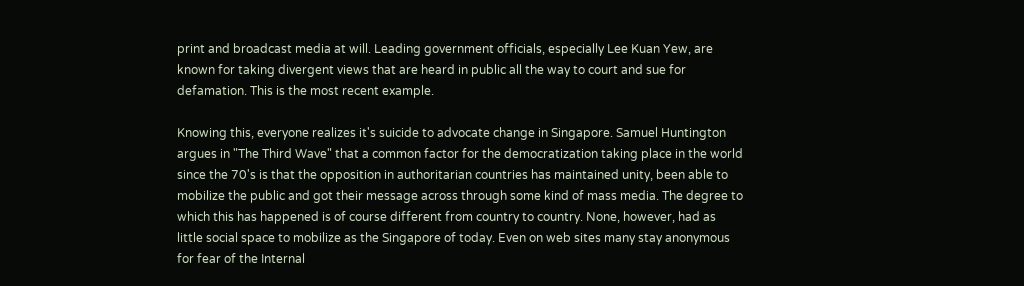print and broadcast media at will. Leading government officials, especially Lee Kuan Yew, are known for taking divergent views that are heard in public all the way to court and sue for defamation. This is the most recent example.

Knowing this, everyone realizes it's suicide to advocate change in Singapore. Samuel Huntington argues in "The Third Wave" that a common factor for the democratization taking place in the world since the 70's is that the opposition in authoritarian countries has maintained unity, been able to mobilize the public and got their message across through some kind of mass media. The degree to which this has happened is of course different from country to country. None, however, had as little social space to mobilize as the Singapore of today. Even on web sites many stay anonymous for fear of the Internal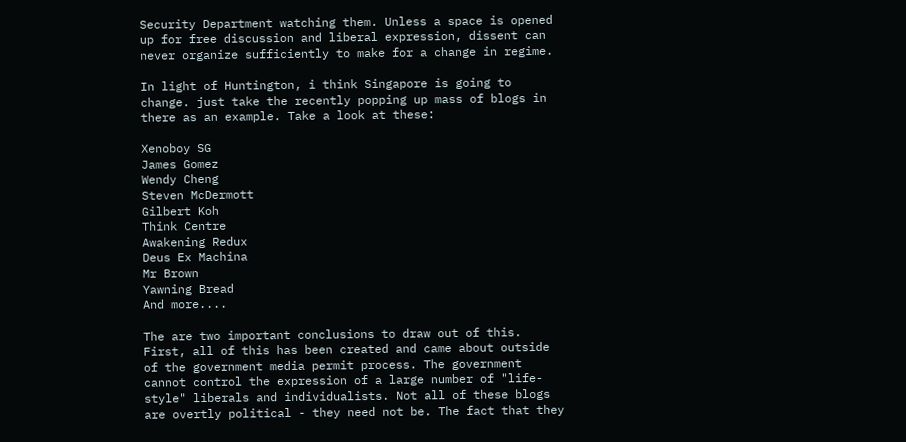Security Department watching them. Unless a space is opened up for free discussion and liberal expression, dissent can never organize sufficiently to make for a change in regime.

In light of Huntington, i think Singapore is going to change. just take the recently popping up mass of blogs in there as an example. Take a look at these:

Xenoboy SG
James Gomez
Wendy Cheng
Steven McDermott
Gilbert Koh
Think Centre
Awakening Redux
Deus Ex Machina
Mr Brown
Yawning Bread
And more....

The are two important conclusions to draw out of this. First, all of this has been created and came about outside of the government media permit process. The government cannot control the expression of a large number of "life-style" liberals and individualists. Not all of these blogs are overtly political - they need not be. The fact that they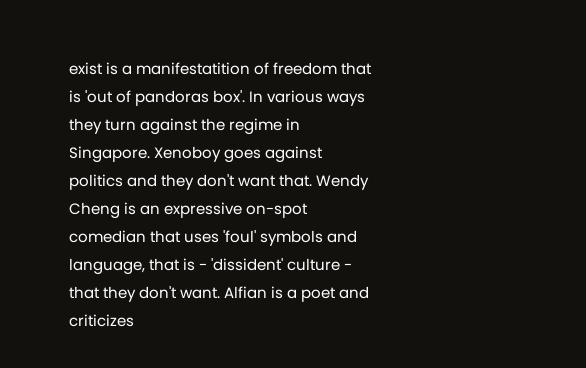exist is a manifestatition of freedom that is 'out of pandoras box'. In various ways they turn against the regime in Singapore. Xenoboy goes against politics and they don't want that. Wendy Cheng is an expressive on-spot comedian that uses 'foul' symbols and language, that is - 'dissident' culture - that they don't want. Alfian is a poet and criticizes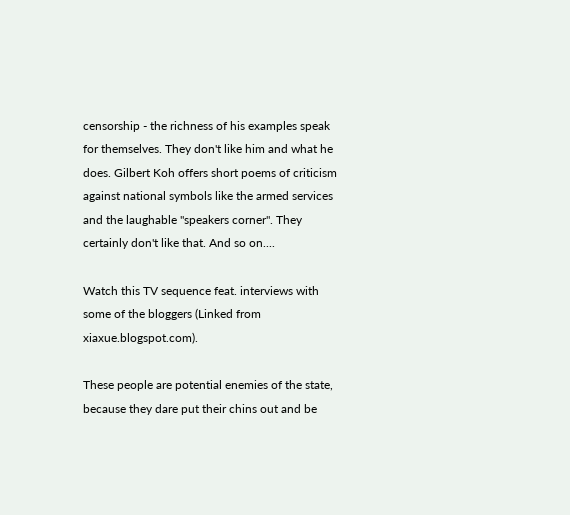censorship - the richness of his examples speak for themselves. They don't like him and what he does. Gilbert Koh offers short poems of criticism against national symbols like the armed services and the laughable "speakers corner". They certainly don't like that. And so on....

Watch this TV sequence feat. interviews with some of the bloggers (Linked from xiaxue.blogspot.com).

These people are potential enemies of the state, because they dare put their chins out and be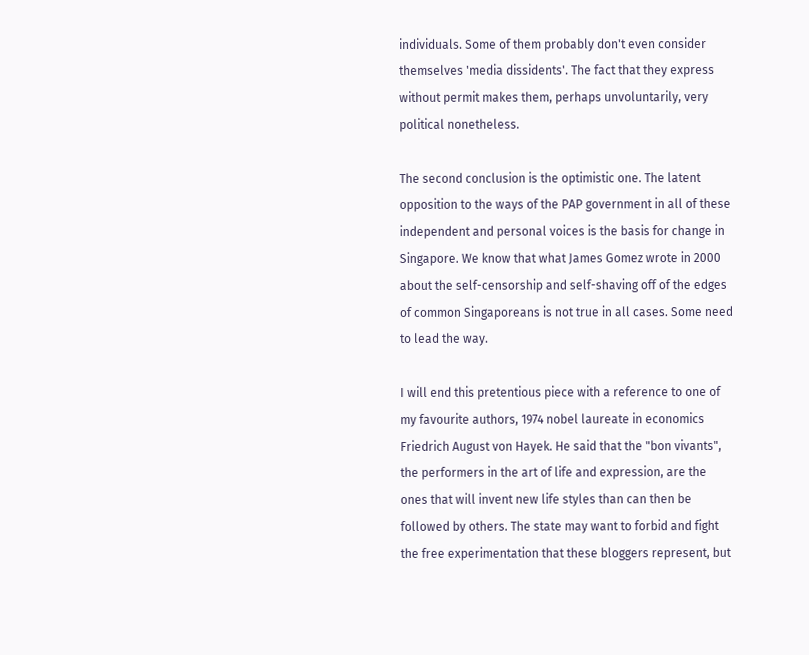individuals. Some of them probably don't even consider themselves 'media dissidents'. The fact that they express without permit makes them, perhaps unvoluntarily, very political nonetheless.

The second conclusion is the optimistic one. The latent opposition to the ways of the PAP government in all of these independent and personal voices is the basis for change in Singapore. We know that what James Gomez wrote in 2000 about the self-censorship and self-shaving off of the edges of common Singaporeans is not true in all cases. Some need to lead the way.

I will end this pretentious piece with a reference to one of my favourite authors, 1974 nobel laureate in economics Friedrich August von Hayek. He said that the "bon vivants", the performers in the art of life and expression, are the ones that will invent new life styles than can then be followed by others. The state may want to forbid and fight the free experimentation that these bloggers represent, but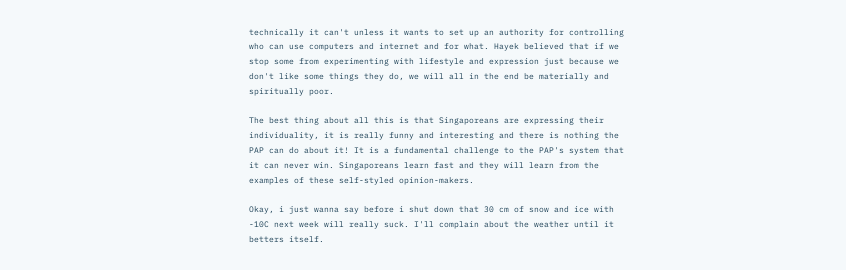technically it can't unless it wants to set up an authority for controlling who can use computers and internet and for what. Hayek believed that if we stop some from experimenting with lifestyle and expression just because we don't like some things they do, we will all in the end be materially and spiritually poor.

The best thing about all this is that Singaporeans are expressing their individuality, it is really funny and interesting and there is nothing the PAP can do about it! It is a fundamental challenge to the PAP's system that it can never win. Singaporeans learn fast and they will learn from the examples of these self-styled opinion-makers.

Okay, i just wanna say before i shut down that 30 cm of snow and ice with -10C next week will really suck. I'll complain about the weather until it betters itself.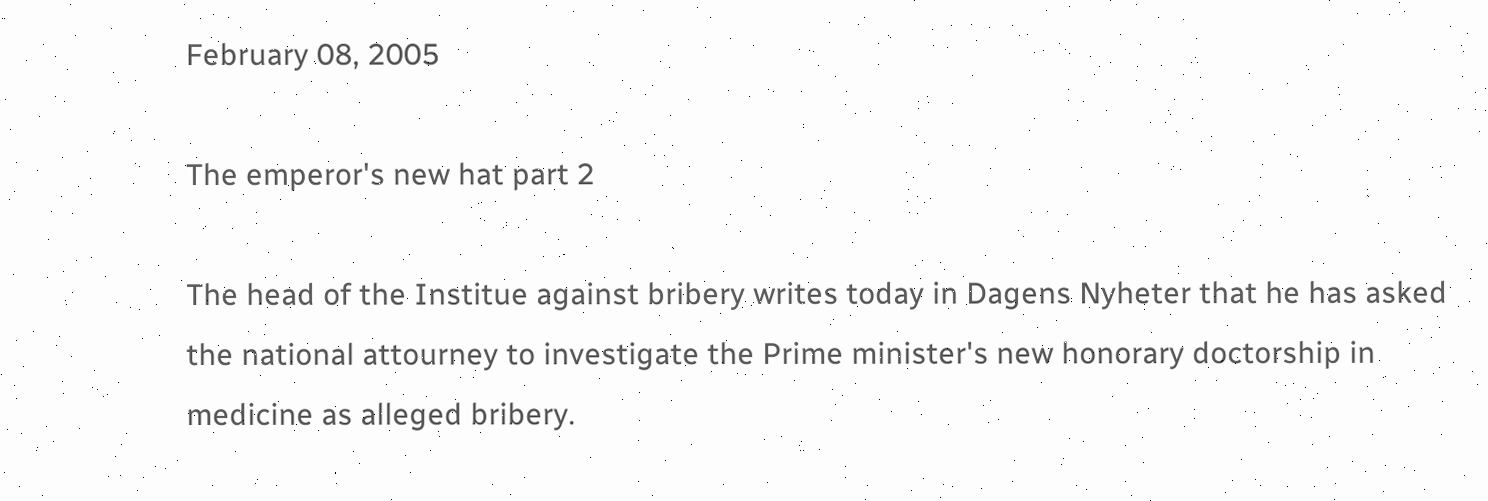February 08, 2005

The emperor's new hat part 2

The head of the Institue against bribery writes today in Dagens Nyheter that he has asked the national attourney to investigate the Prime minister's new honorary doctorship in medicine as alleged bribery.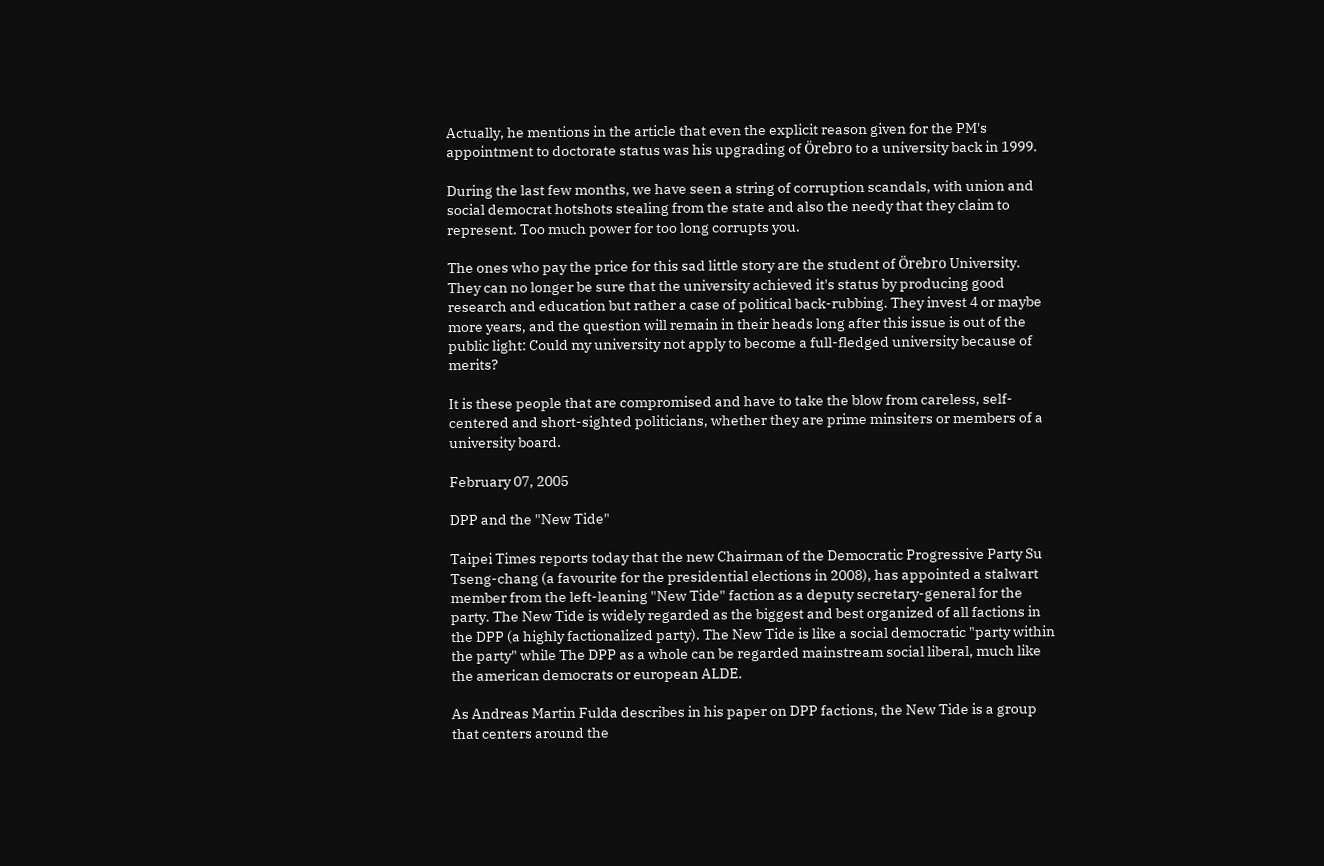Actually, he mentions in the article that even the explicit reason given for the PM's appointment to doctorate status was his upgrading of Örebro to a university back in 1999.

During the last few months, we have seen a string of corruption scandals, with union and social democrat hotshots stealing from the state and also the needy that they claim to represent. Too much power for too long corrupts you.

The ones who pay the price for this sad little story are the student of Örebro University. They can no longer be sure that the university achieved it's status by producing good research and education but rather a case of political back-rubbing. They invest 4 or maybe more years, and the question will remain in their heads long after this issue is out of the public light: Could my university not apply to become a full-fledged university because of merits?

It is these people that are compromised and have to take the blow from careless, self-centered and short-sighted politicians, whether they are prime minsiters or members of a university board.

February 07, 2005

DPP and the "New Tide"

Taipei Times reports today that the new Chairman of the Democratic Progressive Party Su Tseng-chang (a favourite for the presidential elections in 2008), has appointed a stalwart member from the left-leaning "New Tide" faction as a deputy secretary-general for the party. The New Tide is widely regarded as the biggest and best organized of all factions in the DPP (a highly factionalized party). The New Tide is like a social democratic "party within the party" while The DPP as a whole can be regarded mainstream social liberal, much like the american democrats or european ALDE.

As Andreas Martin Fulda describes in his paper on DPP factions, the New Tide is a group that centers around the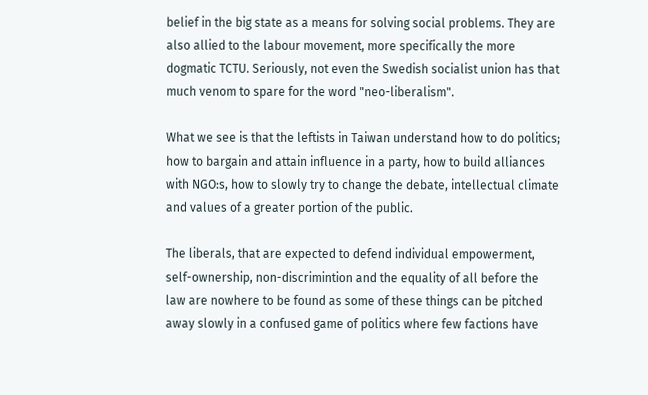belief in the big state as a means for solving social problems. They are also allied to the labour movement, more specifically the more dogmatic TCTU. Seriously, not even the Swedish socialist union has that much venom to spare for the word "neo-liberalism".

What we see is that the leftists in Taiwan understand how to do politics; how to bargain and attain influence in a party, how to build alliances with NGO:s, how to slowly try to change the debate, intellectual climate and values of a greater portion of the public.

The liberals, that are expected to defend individual empowerment, self-ownership, non-discrimintion and the equality of all before the law are nowhere to be found as some of these things can be pitched away slowly in a confused game of politics where few factions have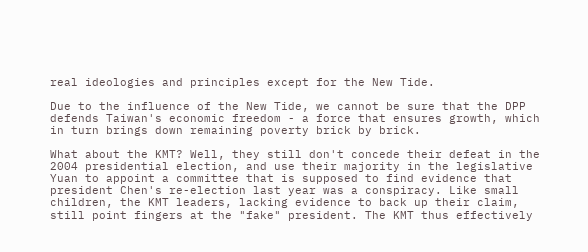real ideologies and principles except for the New Tide.

Due to the influence of the New Tide, we cannot be sure that the DPP defends Taiwan's economic freedom - a force that ensures growth, which in turn brings down remaining poverty brick by brick.

What about the KMT? Well, they still don't concede their defeat in the 2004 presidential election, and use their majority in the legislative Yuan to appoint a committee that is supposed to find evidence that president Chen's re-election last year was a conspiracy. Like small children, the KMT leaders, lacking evidence to back up their claim, still point fingers at the "fake" president. The KMT thus effectively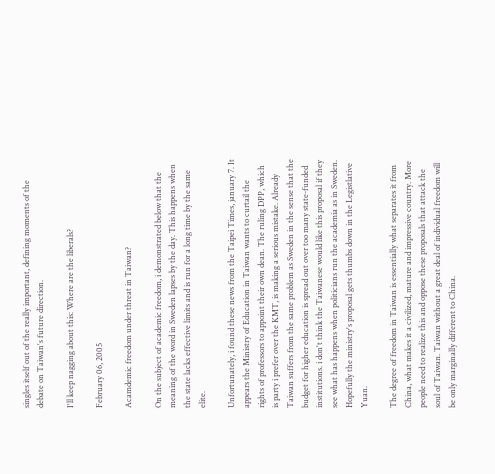singles itself out of the really important, defining moments of the debate on Taiwan's future direction.

I'll keep nagging about this: Where are the liberals?

February 06, 2005

Acamdemic freedom under threat in Taiwan?

On the subject of academic freedom, i demonstrated below that the meaning of the word in Sweden lapses by the day. This happens when the state lacks effective limits and is run for a long time by the same elite.

Unfortunately, i found these news from the Taipei Times, january 7. It appears the Ministry of Education in Taiwan wants to curtail the rights of professors to appoint their own dean. The ruling DPP, which is party i prefer over the KMT, is making a serious mistake. Already Taiwan suffers from the same problem as Sweden in the sense that the budget for higher education is spread out over too many state-funded institutions. i don't think the Taiwanese would like this proposal if they see what has happens when politicians run the academia as in Sweden. Hopefully the ministry's proposal gets thumbs down in the Legistlative Yuan.

The degree of freedom in Taiwan is essentially what separates it from China, what makes it a civilized, mature and impressive country. More people need to realize this and oppose these proposals that attack the soul of Taiwan. Taiwan without a great deal of individual freedom will be only marginally different to China.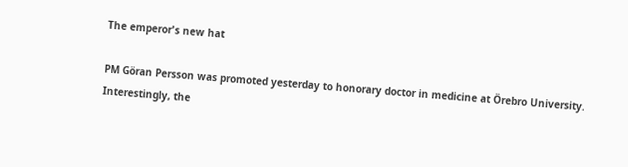The emperor's new hat

PM Göran Persson was promoted yesterday to honorary doctor in medicine at Örebro University. Interestingly, the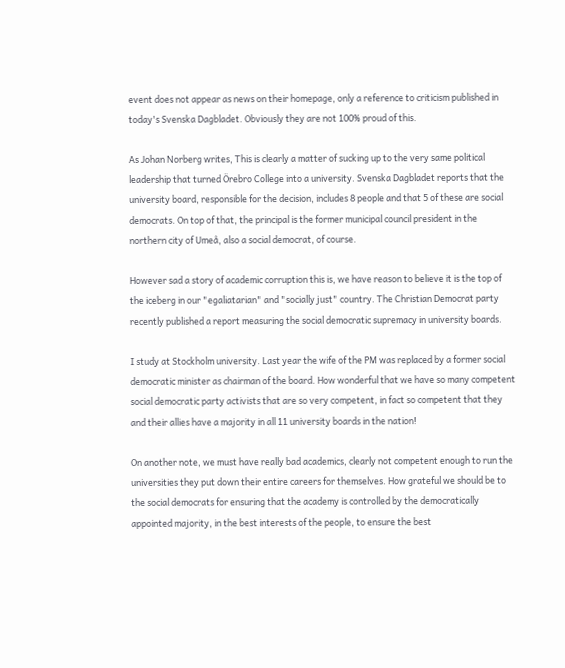event does not appear as news on their homepage, only a reference to criticism published in today's Svenska Dagbladet. Obviously they are not 100% proud of this.

As Johan Norberg writes, This is clearly a matter of sucking up to the very same political leadership that turned Örebro College into a university. Svenska Dagbladet reports that the university board, responsible for the decision, includes 8 people and that 5 of these are social democrats. On top of that, the principal is the former municipal council president in the northern city of Umeå, also a social democrat, of course.

However sad a story of academic corruption this is, we have reason to believe it is the top of the iceberg in our "egaliatarian" and "socially just" country. The Christian Democrat party recently published a report measuring the social democratic supremacy in university boards.

I study at Stockholm university. Last year the wife of the PM was replaced by a former social democratic minister as chairman of the board. How wonderful that we have so many competent social democratic party activists that are so very competent, in fact so competent that they and their allies have a majority in all 11 university boards in the nation!

On another note, we must have really bad academics, clearly not competent enough to run the universities they put down their entire careers for themselves. How grateful we should be to the social democrats for ensuring that the academy is controlled by the democratically appointed majority, in the best interests of the people, to ensure the best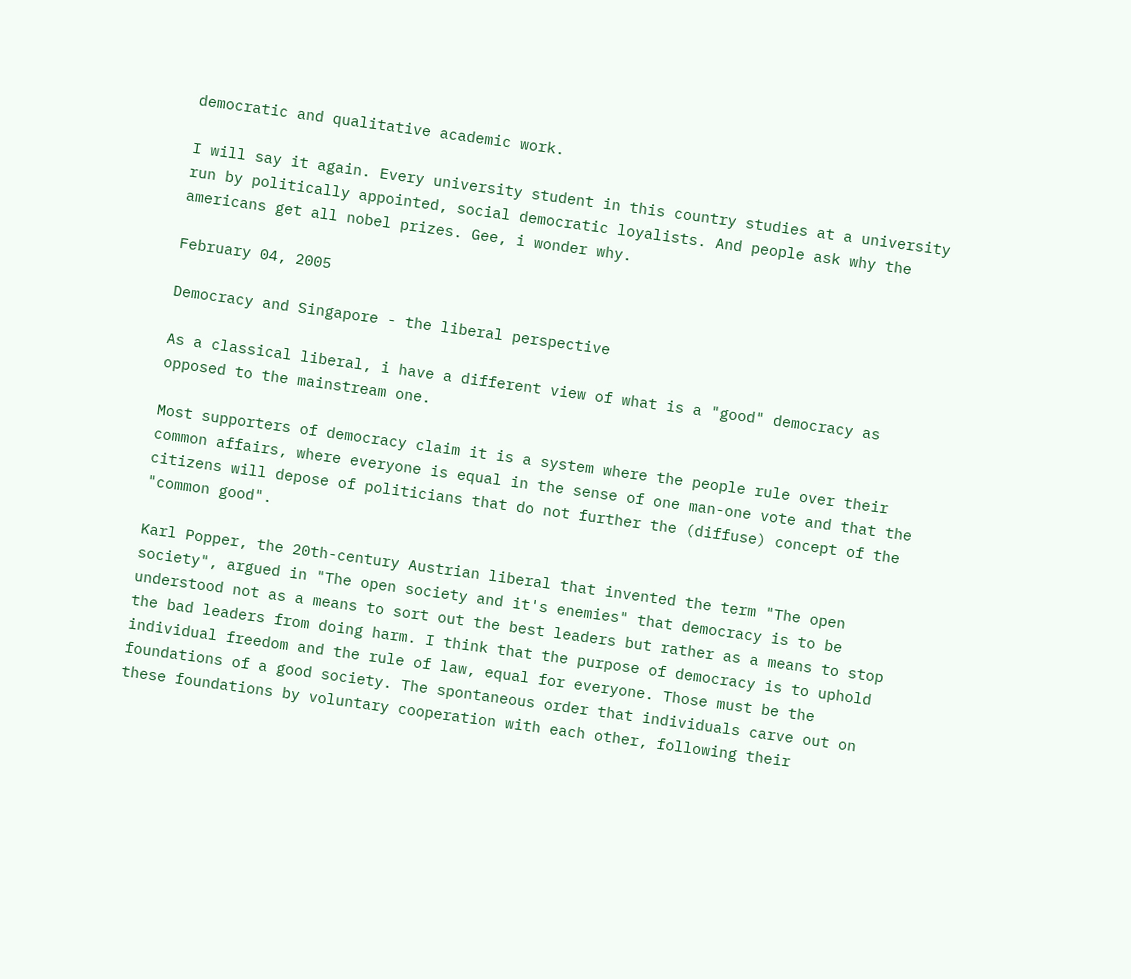democratic and qualitative academic work.

I will say it again. Every university student in this country studies at a university run by politically appointed, social democratic loyalists. And people ask why the americans get all nobel prizes. Gee, i wonder why.

February 04, 2005

Democracy and Singapore - the liberal perspective

As a classical liberal, i have a different view of what is a "good" democracy as opposed to the mainstream one.

Most supporters of democracy claim it is a system where the people rule over their common affairs, where everyone is equal in the sense of one man-one vote and that the citizens will depose of politicians that do not further the (diffuse) concept of the "common good".

Karl Popper, the 20th-century Austrian liberal that invented the term "The open society", argued in "The open society and it's enemies" that democracy is to be understood not as a means to sort out the best leaders but rather as a means to stop the bad leaders from doing harm. I think that the purpose of democracy is to uphold individual freedom and the rule of law, equal for everyone. Those must be the foundations of a good society. The spontaneous order that individuals carve out on these foundations by voluntary cooperation with each other, following their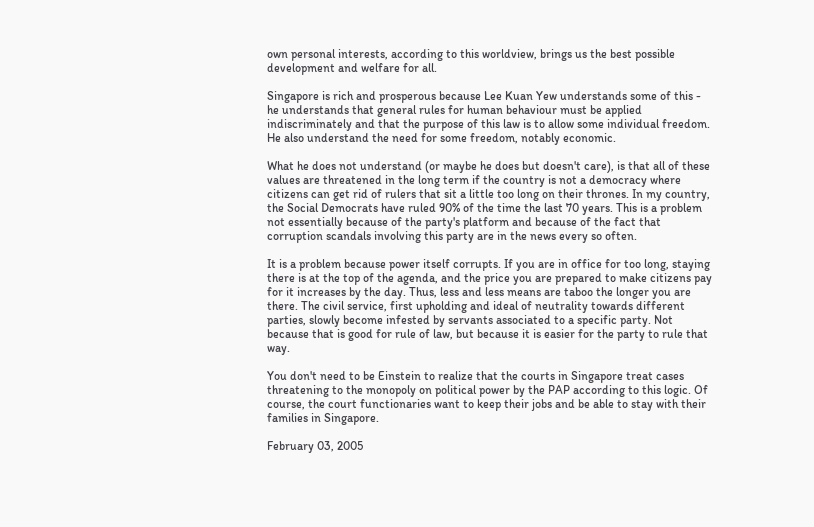own personal interests, according to this worldview, brings us the best possible development and welfare for all.

Singapore is rich and prosperous because Lee Kuan Yew understands some of this - he understands that general rules for human behaviour must be applied indiscriminately and that the purpose of this law is to allow some individual freedom. He also understand the need for some freedom, notably economic.

What he does not understand (or maybe he does but doesn't care), is that all of these values are threatened in the long term if the country is not a democracy where citizens can get rid of rulers that sit a little too long on their thrones. In my country, the Social Democrats have ruled 90% of the time the last 70 years. This is a problem not essentially because of the party's platform and because of the fact that corruption scandals involving this party are in the news every so often.

It is a problem because power itself corrupts. If you are in office for too long, staying there is at the top of the agenda, and the price you are prepared to make citizens pay for it increases by the day. Thus, less and less means are taboo the longer you are there. The civil service, first upholding and ideal of neutrality towards different parties, slowly become infested by servants associated to a specific party. Not because that is good for rule of law, but because it is easier for the party to rule that way.

You don't need to be Einstein to realize that the courts in Singapore treat cases threatening to the monopoly on political power by the PAP according to this logic. Of course, the court functionaries want to keep their jobs and be able to stay with their families in Singapore.

February 03, 2005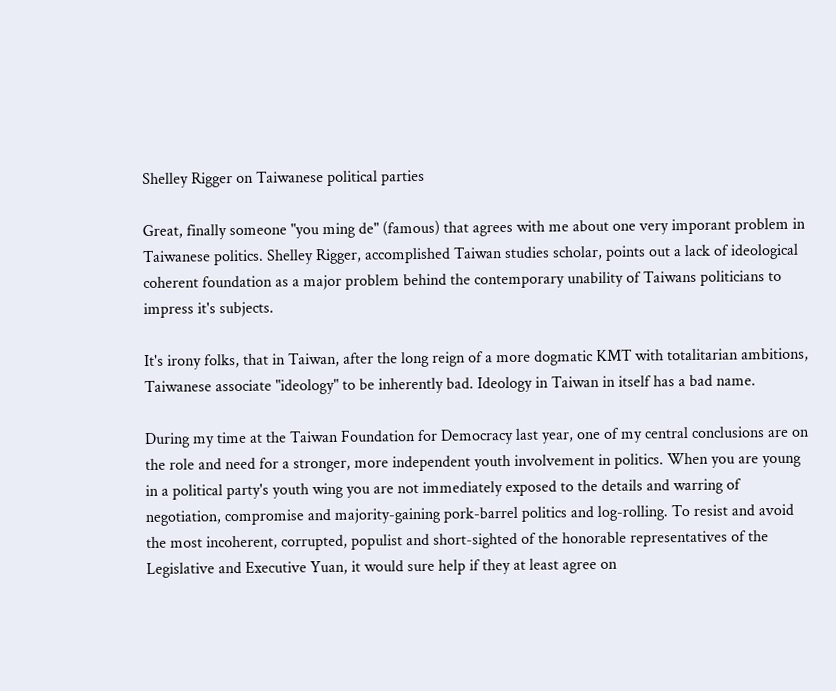Shelley Rigger on Taiwanese political parties

Great, finally someone "you ming de" (famous) that agrees with me about one very imporant problem in Taiwanese politics. Shelley Rigger, accomplished Taiwan studies scholar, points out a lack of ideological coherent foundation as a major problem behind the contemporary unability of Taiwans politicians to impress it's subjects.

It's irony folks, that in Taiwan, after the long reign of a more dogmatic KMT with totalitarian ambitions, Taiwanese associate "ideology" to be inherently bad. Ideology in Taiwan in itself has a bad name.

During my time at the Taiwan Foundation for Democracy last year, one of my central conclusions are on the role and need for a stronger, more independent youth involvement in politics. When you are young in a political party's youth wing you are not immediately exposed to the details and warring of negotiation, compromise and majority-gaining pork-barrel politics and log-rolling. To resist and avoid the most incoherent, corrupted, populist and short-sighted of the honorable representatives of the Legislative and Executive Yuan, it would sure help if they at least agree on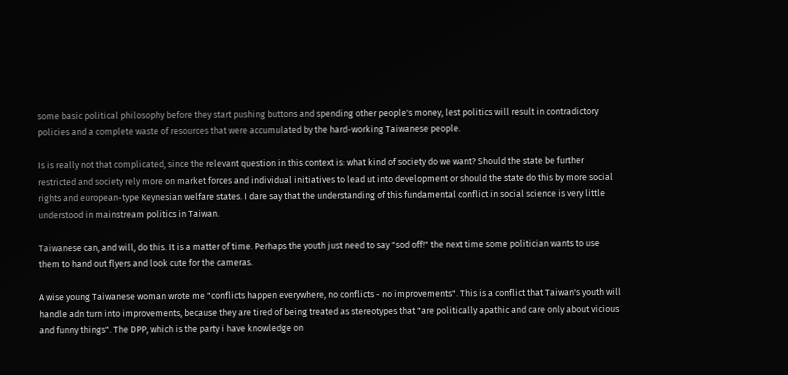some basic political philosophy before they start pushing buttons and spending other people's money, lest politics will result in contradictory policies and a complete waste of resources that were accumulated by the hard-working Taiwanese people.

Is is really not that complicated, since the relevant question in this context is: what kind of society do we want? Should the state be further restricted and society rely more on market forces and individual initiatives to lead ut into development or should the state do this by more social rights and european-type Keynesian welfare states. I dare say that the understanding of this fundamental conflict in social science is very little understood in mainstream politics in Taiwan.

Taiwanese can, and will, do this. It is a matter of time. Perhaps the youth just need to say "sod off!" the next time some politician wants to use them to hand out flyers and look cute for the cameras.

A wise young Taiwanese woman wrote me "conflicts happen everywhere, no conflicts - no improvements". This is a conflict that Taiwan's youth will handle adn turn into improvements, because they are tired of being treated as stereotypes that "are politically apathic and care only about vicious and funny things". The DPP, which is the party i have knowledge on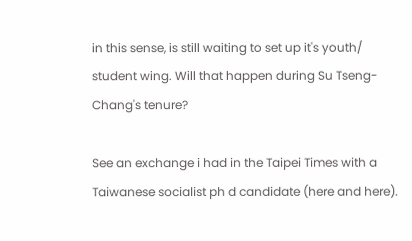in this sense, is still waiting to set up it's youth/ student wing. Will that happen during Su Tseng-Chang's tenure?

See an exchange i had in the Taipei Times with a Taiwanese socialist ph d candidate (here and here).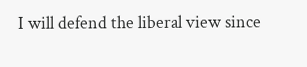I will defend the liberal view since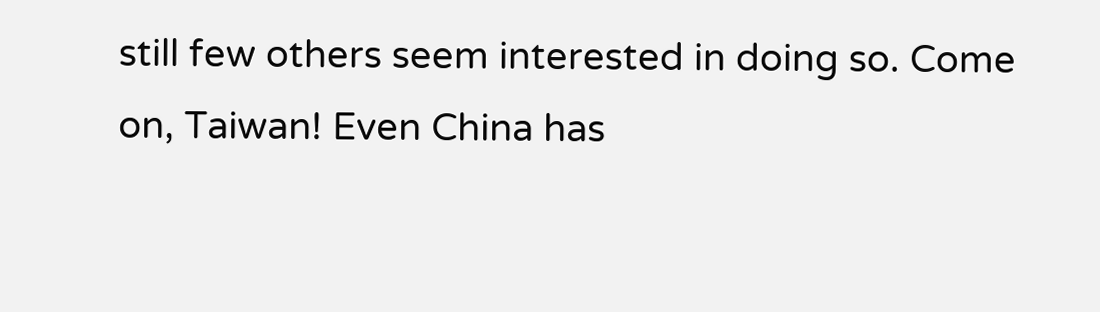still few others seem interested in doing so. Come on, Taiwan! Even China has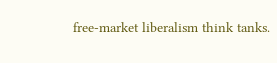free-market liberalism think tanks.